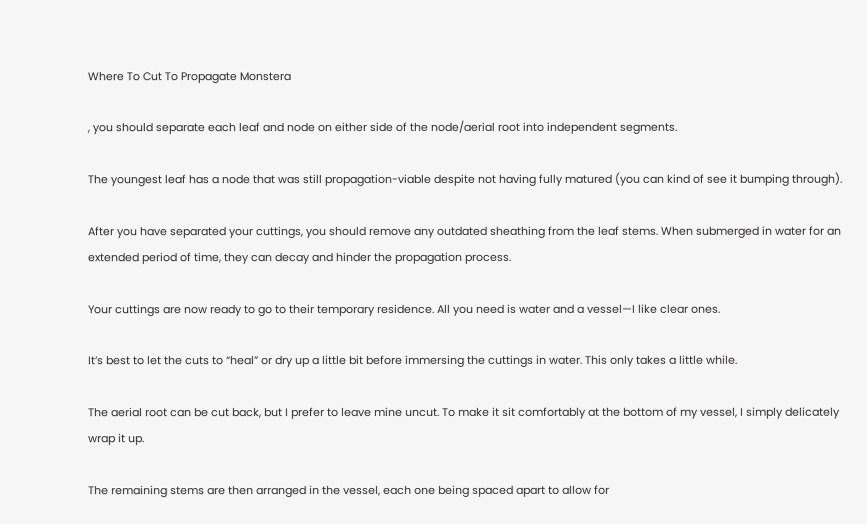Where To Cut To Propagate Monstera

, you should separate each leaf and node on either side of the node/aerial root into independent segments.

The youngest leaf has a node that was still propagation-viable despite not having fully matured (you can kind of see it bumping through).

After you have separated your cuttings, you should remove any outdated sheathing from the leaf stems. When submerged in water for an extended period of time, they can decay and hinder the propagation process.

Your cuttings are now ready to go to their temporary residence. All you need is water and a vessel—I like clear ones.

It’s best to let the cuts to “heal” or dry up a little bit before immersing the cuttings in water. This only takes a little while.

The aerial root can be cut back, but I prefer to leave mine uncut. To make it sit comfortably at the bottom of my vessel, I simply delicately wrap it up.

The remaining stems are then arranged in the vessel, each one being spaced apart to allow for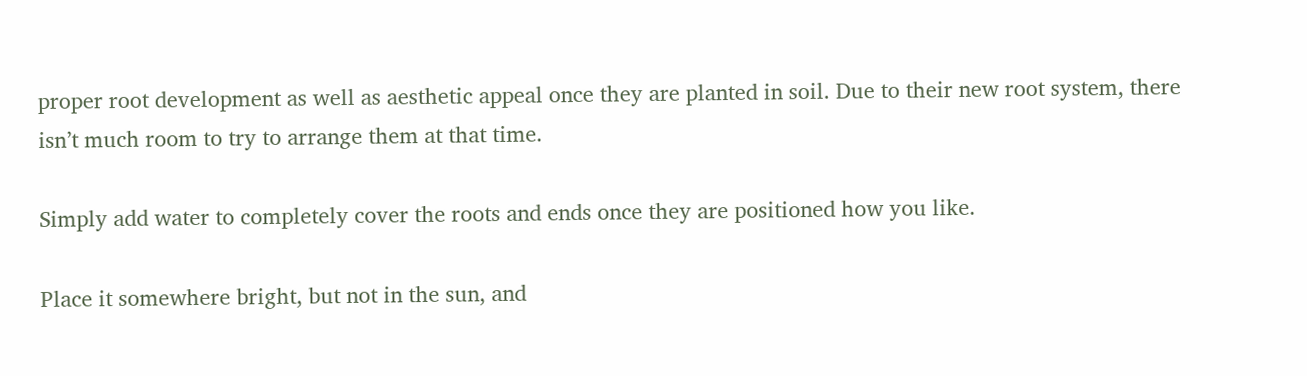proper root development as well as aesthetic appeal once they are planted in soil. Due to their new root system, there isn’t much room to try to arrange them at that time.

Simply add water to completely cover the roots and ends once they are positioned how you like.

Place it somewhere bright, but not in the sun, and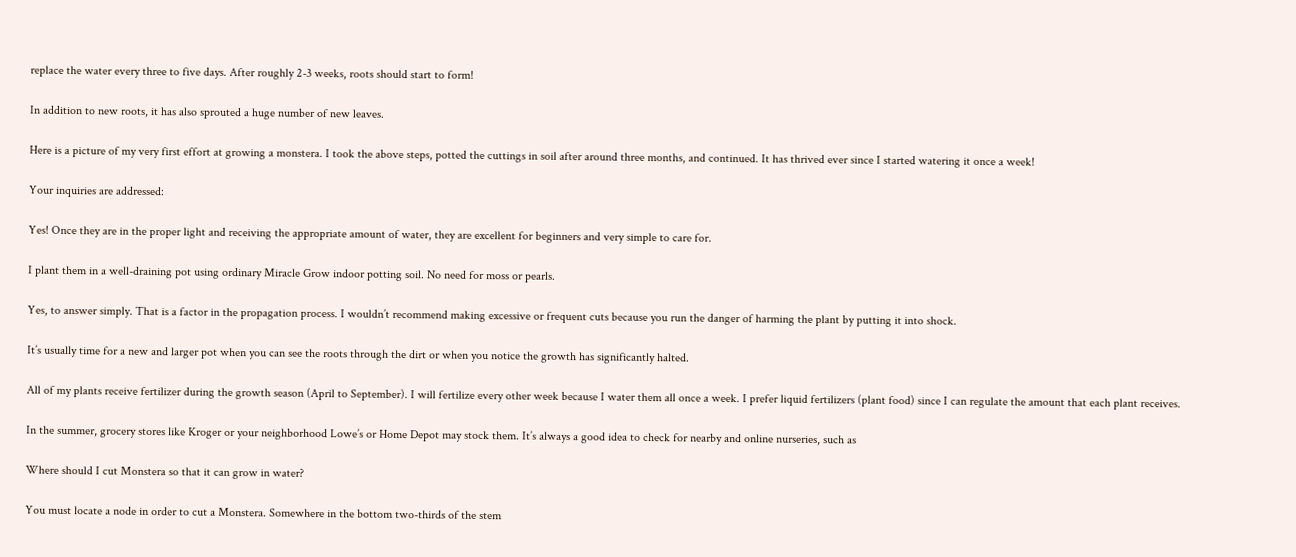replace the water every three to five days. After roughly 2-3 weeks, roots should start to form!

In addition to new roots, it has also sprouted a huge number of new leaves.

Here is a picture of my very first effort at growing a monstera. I took the above steps, potted the cuttings in soil after around three months, and continued. It has thrived ever since I started watering it once a week!

Your inquiries are addressed:

Yes! Once they are in the proper light and receiving the appropriate amount of water, they are excellent for beginners and very simple to care for.

I plant them in a well-draining pot using ordinary Miracle Grow indoor potting soil. No need for moss or pearls.

Yes, to answer simply. That is a factor in the propagation process. I wouldn’t recommend making excessive or frequent cuts because you run the danger of harming the plant by putting it into shock.

It’s usually time for a new and larger pot when you can see the roots through the dirt or when you notice the growth has significantly halted.

All of my plants receive fertilizer during the growth season (April to September). I will fertilize every other week because I water them all once a week. I prefer liquid fertilizers (plant food) since I can regulate the amount that each plant receives.

In the summer, grocery stores like Kroger or your neighborhood Lowe’s or Home Depot may stock them. It’s always a good idea to check for nearby and online nurseries, such as

Where should I cut Monstera so that it can grow in water?

You must locate a node in order to cut a Monstera. Somewhere in the bottom two-thirds of the stem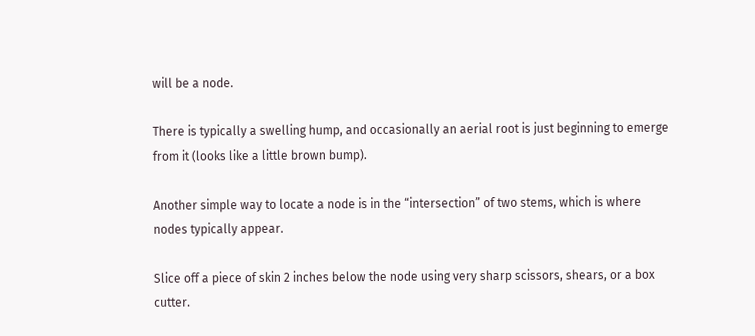will be a node.

There is typically a swelling hump, and occasionally an aerial root is just beginning to emerge from it (looks like a little brown bump).

Another simple way to locate a node is in the “intersection” of two stems, which is where nodes typically appear.

Slice off a piece of skin 2 inches below the node using very sharp scissors, shears, or a box cutter.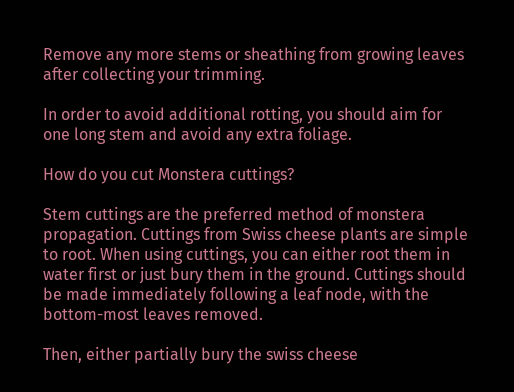Remove any more stems or sheathing from growing leaves after collecting your trimming.

In order to avoid additional rotting, you should aim for one long stem and avoid any extra foliage.

How do you cut Monstera cuttings?

Stem cuttings are the preferred method of monstera propagation. Cuttings from Swiss cheese plants are simple to root. When using cuttings, you can either root them in water first or just bury them in the ground. Cuttings should be made immediately following a leaf node, with the bottom-most leaves removed.

Then, either partially bury the swiss cheese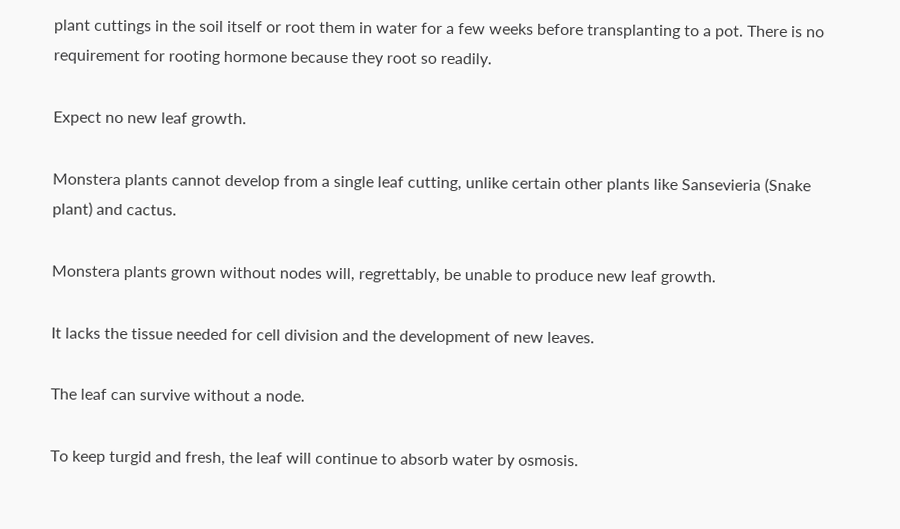plant cuttings in the soil itself or root them in water for a few weeks before transplanting to a pot. There is no requirement for rooting hormone because they root so readily.

Expect no new leaf growth.

Monstera plants cannot develop from a single leaf cutting, unlike certain other plants like Sansevieria (Snake plant) and cactus.

Monstera plants grown without nodes will, regrettably, be unable to produce new leaf growth.

It lacks the tissue needed for cell division and the development of new leaves.

The leaf can survive without a node.

To keep turgid and fresh, the leaf will continue to absorb water by osmosis.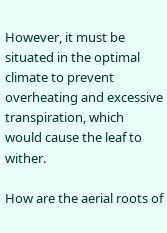However, it must be situated in the optimal climate to prevent overheating and excessive transpiration, which would cause the leaf to wither.

How are the aerial roots of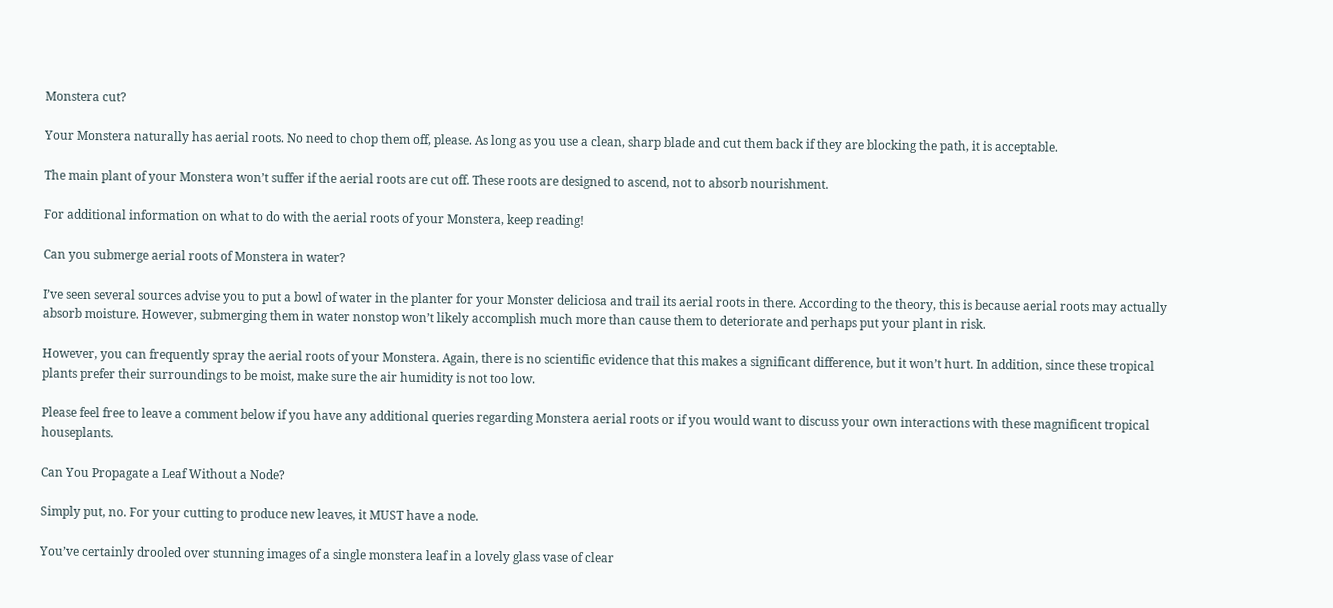Monstera cut?

Your Monstera naturally has aerial roots. No need to chop them off, please. As long as you use a clean, sharp blade and cut them back if they are blocking the path, it is acceptable.

The main plant of your Monstera won’t suffer if the aerial roots are cut off. These roots are designed to ascend, not to absorb nourishment.

For additional information on what to do with the aerial roots of your Monstera, keep reading!

Can you submerge aerial roots of Monstera in water?

I’ve seen several sources advise you to put a bowl of water in the planter for your Monster deliciosa and trail its aerial roots in there. According to the theory, this is because aerial roots may actually absorb moisture. However, submerging them in water nonstop won’t likely accomplish much more than cause them to deteriorate and perhaps put your plant in risk.

However, you can frequently spray the aerial roots of your Monstera. Again, there is no scientific evidence that this makes a significant difference, but it won’t hurt. In addition, since these tropical plants prefer their surroundings to be moist, make sure the air humidity is not too low.

Please feel free to leave a comment below if you have any additional queries regarding Monstera aerial roots or if you would want to discuss your own interactions with these magnificent tropical houseplants.

Can You Propagate a Leaf Without a Node?

Simply put, no. For your cutting to produce new leaves, it MUST have a node.

You’ve certainly drooled over stunning images of a single monstera leaf in a lovely glass vase of clear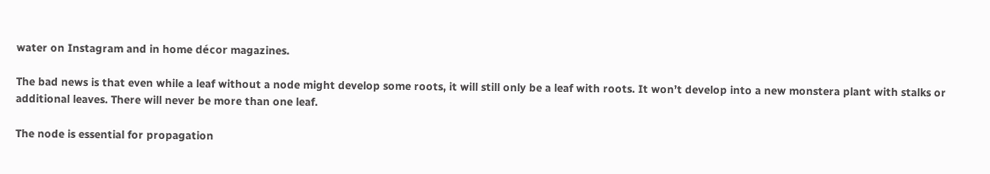water on Instagram and in home décor magazines.

The bad news is that even while a leaf without a node might develop some roots, it will still only be a leaf with roots. It won’t develop into a new monstera plant with stalks or additional leaves. There will never be more than one leaf.

The node is essential for propagation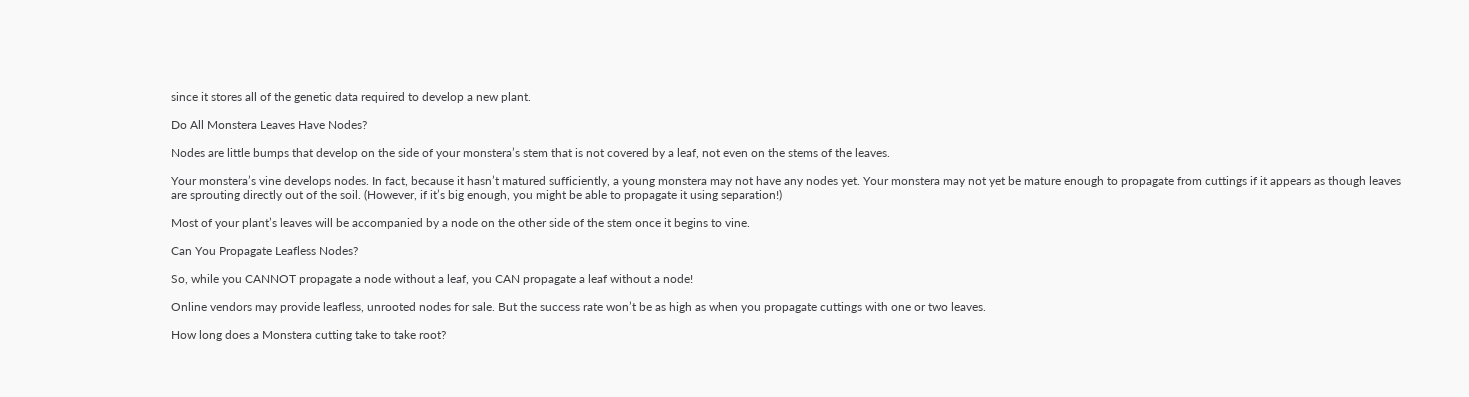since it stores all of the genetic data required to develop a new plant.

Do All Monstera Leaves Have Nodes?

Nodes are little bumps that develop on the side of your monstera’s stem that is not covered by a leaf, not even on the stems of the leaves.

Your monstera’s vine develops nodes. In fact, because it hasn’t matured sufficiently, a young monstera may not have any nodes yet. Your monstera may not yet be mature enough to propagate from cuttings if it appears as though leaves are sprouting directly out of the soil. (However, if it’s big enough, you might be able to propagate it using separation!)

Most of your plant’s leaves will be accompanied by a node on the other side of the stem once it begins to vine.

Can You Propagate Leafless Nodes?

So, while you CANNOT propagate a node without a leaf, you CAN propagate a leaf without a node!

Online vendors may provide leafless, unrooted nodes for sale. But the success rate won’t be as high as when you propagate cuttings with one or two leaves.

How long does a Monstera cutting take to take root?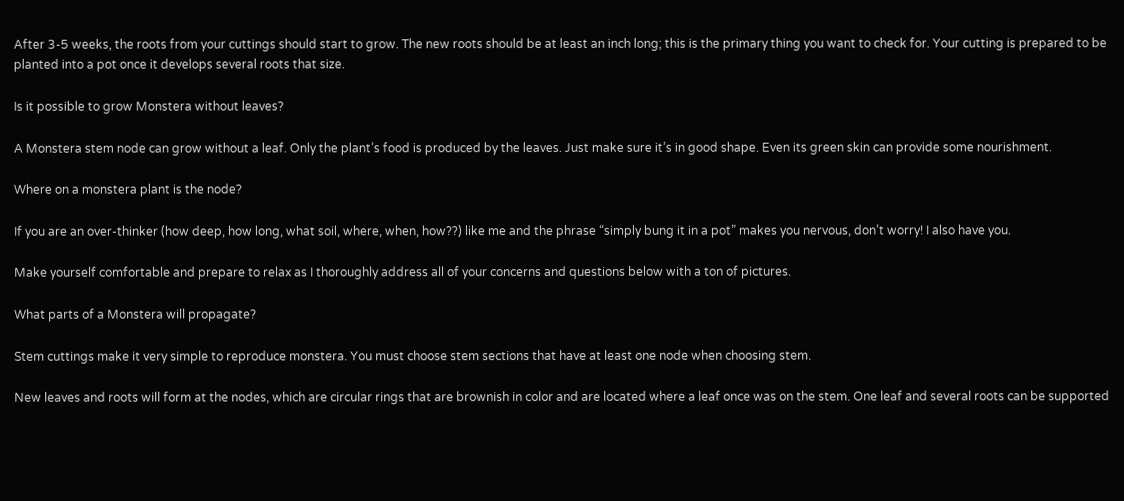After 3-5 weeks, the roots from your cuttings should start to grow. The new roots should be at least an inch long; this is the primary thing you want to check for. Your cutting is prepared to be planted into a pot once it develops several roots that size.

Is it possible to grow Monstera without leaves?

A Monstera stem node can grow without a leaf. Only the plant’s food is produced by the leaves. Just make sure it’s in good shape. Even its green skin can provide some nourishment.

Where on a monstera plant is the node?

If you are an over-thinker (how deep, how long, what soil, where, when, how??) like me and the phrase “simply bung it in a pot” makes you nervous, don’t worry! I also have you.

Make yourself comfortable and prepare to relax as I thoroughly address all of your concerns and questions below with a ton of pictures.

What parts of a Monstera will propagate?

Stem cuttings make it very simple to reproduce monstera. You must choose stem sections that have at least one node when choosing stem.

New leaves and roots will form at the nodes, which are circular rings that are brownish in color and are located where a leaf once was on the stem. One leaf and several roots can be supported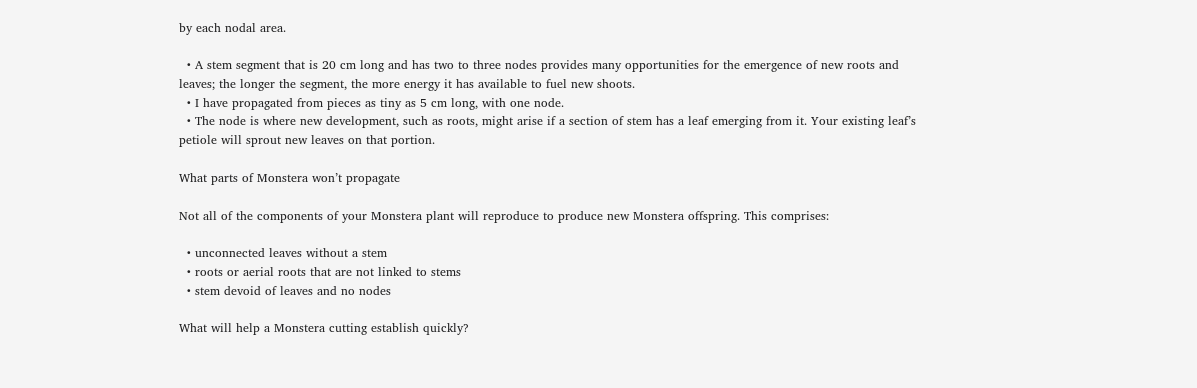by each nodal area.

  • A stem segment that is 20 cm long and has two to three nodes provides many opportunities for the emergence of new roots and leaves; the longer the segment, the more energy it has available to fuel new shoots.
  • I have propagated from pieces as tiny as 5 cm long, with one node.
  • The node is where new development, such as roots, might arise if a section of stem has a leaf emerging from it. Your existing leaf’s petiole will sprout new leaves on that portion.

What parts of Monstera won’t propagate

Not all of the components of your Monstera plant will reproduce to produce new Monstera offspring. This comprises:

  • unconnected leaves without a stem
  • roots or aerial roots that are not linked to stems
  • stem devoid of leaves and no nodes

What will help a Monstera cutting establish quickly?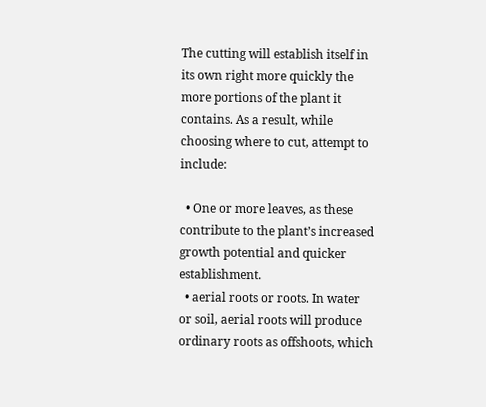The cutting will establish itself in its own right more quickly the more portions of the plant it contains. As a result, while choosing where to cut, attempt to include:

  • One or more leaves, as these contribute to the plant’s increased growth potential and quicker establishment.
  • aerial roots or roots. In water or soil, aerial roots will produce ordinary roots as offshoots, which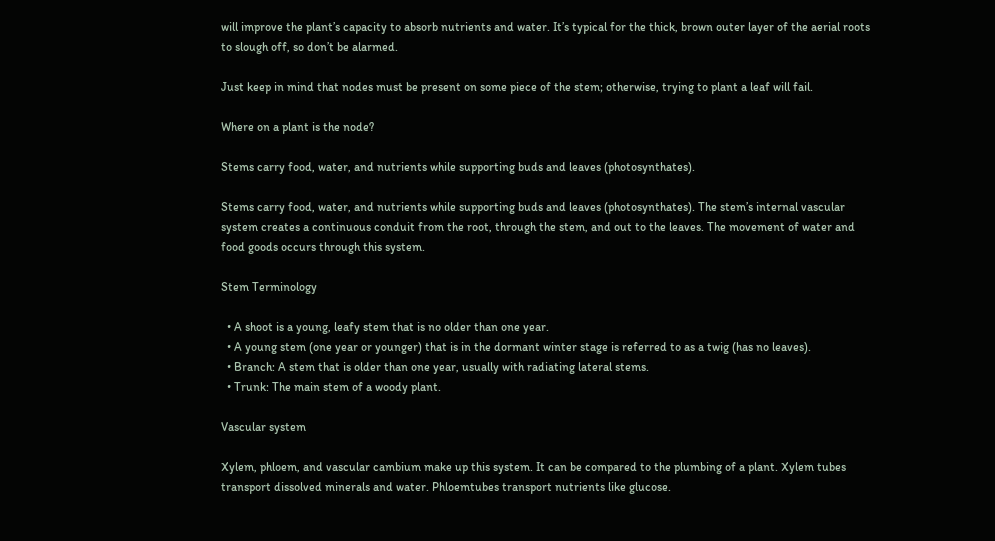will improve the plant’s capacity to absorb nutrients and water. It’s typical for the thick, brown outer layer of the aerial roots to slough off, so don’t be alarmed.

Just keep in mind that nodes must be present on some piece of the stem; otherwise, trying to plant a leaf will fail.

Where on a plant is the node?

Stems carry food, water, and nutrients while supporting buds and leaves (photosynthates).

Stems carry food, water, and nutrients while supporting buds and leaves (photosynthates). The stem’s internal vascular system creates a continuous conduit from the root, through the stem, and out to the leaves. The movement of water and food goods occurs through this system.

Stem Terminology

  • A shoot is a young, leafy stem that is no older than one year.
  • A young stem (one year or younger) that is in the dormant winter stage is referred to as a twig (has no leaves).
  • Branch: A stem that is older than one year, usually with radiating lateral stems.
  • Trunk: The main stem of a woody plant.

Vascular system

Xylem, phloem, and vascular cambium make up this system. It can be compared to the plumbing of a plant. Xylem tubes transport dissolved minerals and water. Phloemtubes transport nutrients like glucose.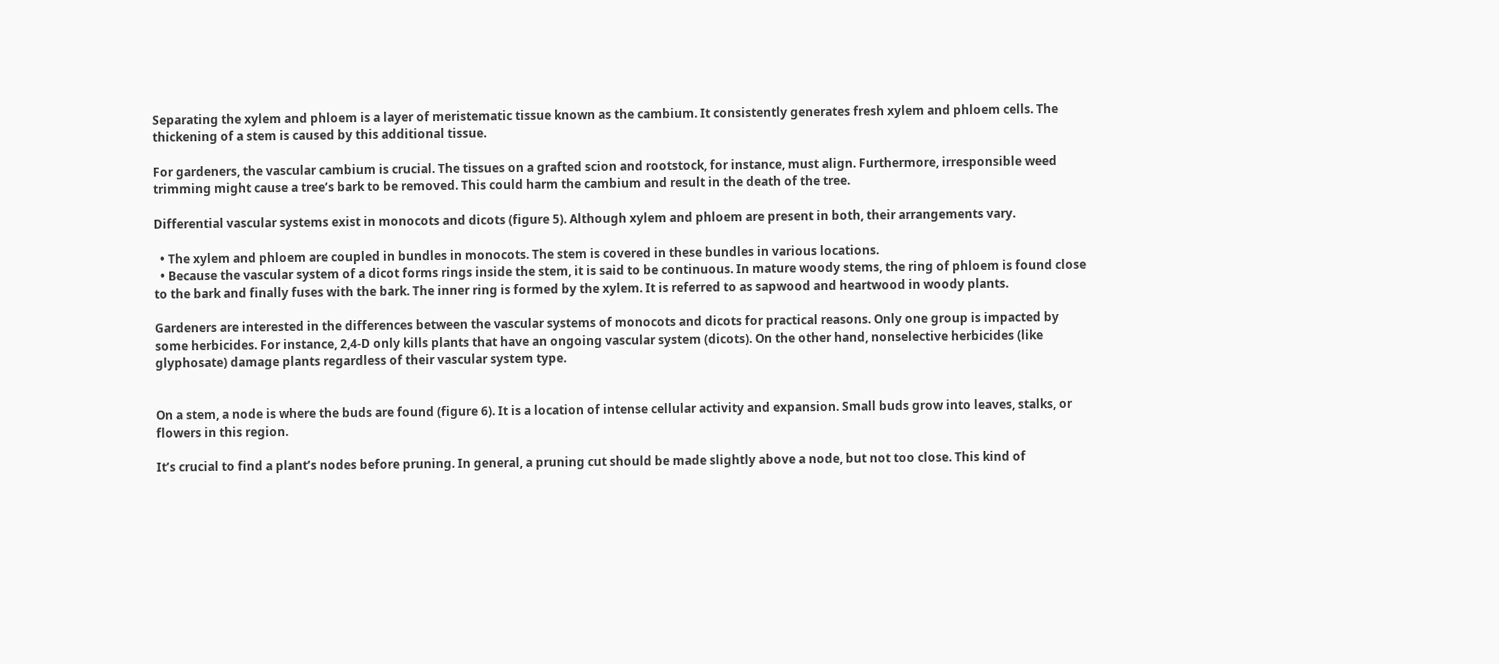Separating the xylem and phloem is a layer of meristematic tissue known as the cambium. It consistently generates fresh xylem and phloem cells. The thickening of a stem is caused by this additional tissue.

For gardeners, the vascular cambium is crucial. The tissues on a grafted scion and rootstock, for instance, must align. Furthermore, irresponsible weed trimming might cause a tree’s bark to be removed. This could harm the cambium and result in the death of the tree.

Differential vascular systems exist in monocots and dicots (figure 5). Although xylem and phloem are present in both, their arrangements vary.

  • The xylem and phloem are coupled in bundles in monocots. The stem is covered in these bundles in various locations.
  • Because the vascular system of a dicot forms rings inside the stem, it is said to be continuous. In mature woody stems, the ring of phloem is found close to the bark and finally fuses with the bark. The inner ring is formed by the xylem. It is referred to as sapwood and heartwood in woody plants.

Gardeners are interested in the differences between the vascular systems of monocots and dicots for practical reasons. Only one group is impacted by some herbicides. For instance, 2,4-D only kills plants that have an ongoing vascular system (dicots). On the other hand, nonselective herbicides (like glyphosate) damage plants regardless of their vascular system type.


On a stem, a node is where the buds are found (figure 6). It is a location of intense cellular activity and expansion. Small buds grow into leaves, stalks, or flowers in this region.

It’s crucial to find a plant’s nodes before pruning. In general, a pruning cut should be made slightly above a node, but not too close. This kind of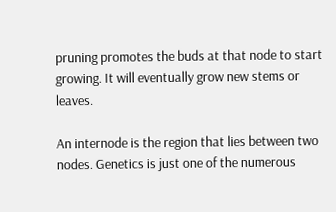pruning promotes the buds at that node to start growing. It will eventually grow new stems or leaves.

An internode is the region that lies between two nodes. Genetics is just one of the numerous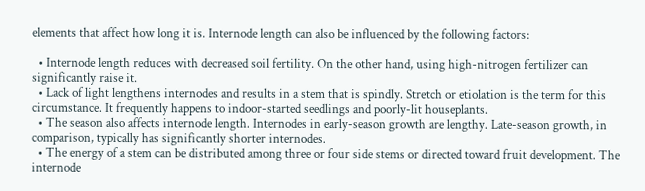elements that affect how long it is. Internode length can also be influenced by the following factors:

  • Internode length reduces with decreased soil fertility. On the other hand, using high-nitrogen fertilizer can significantly raise it.
  • Lack of light lengthens internodes and results in a stem that is spindly. Stretch or etiolation is the term for this circumstance. It frequently happens to indoor-started seedlings and poorly-lit houseplants.
  • The season also affects internode length. Internodes in early-season growth are lengthy. Late-season growth, in comparison, typically has significantly shorter internodes.
  • The energy of a stem can be distributed among three or four side stems or directed toward fruit development. The internode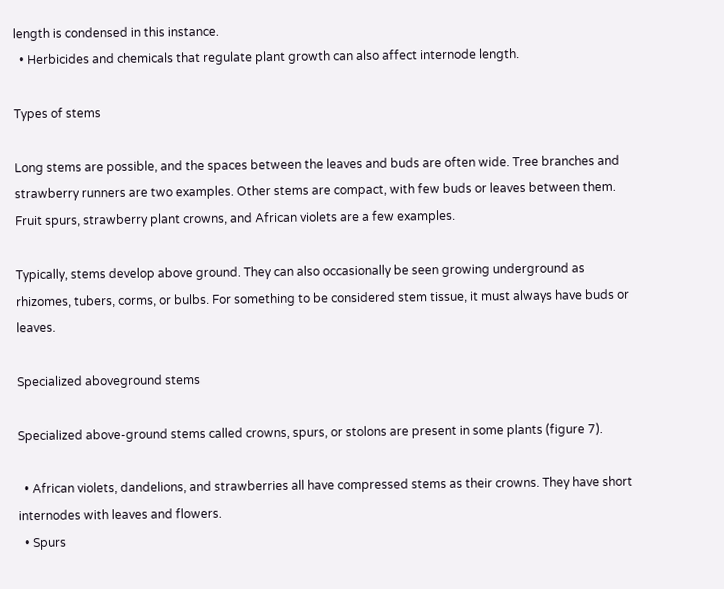length is condensed in this instance.
  • Herbicides and chemicals that regulate plant growth can also affect internode length.

Types of stems

Long stems are possible, and the spaces between the leaves and buds are often wide. Tree branches and strawberry runners are two examples. Other stems are compact, with few buds or leaves between them. Fruit spurs, strawberry plant crowns, and African violets are a few examples.

Typically, stems develop above ground. They can also occasionally be seen growing underground as rhizomes, tubers, corms, or bulbs. For something to be considered stem tissue, it must always have buds or leaves.

Specialized aboveground stems

Specialized above-ground stems called crowns, spurs, or stolons are present in some plants (figure 7).

  • African violets, dandelions, and strawberries all have compressed stems as their crowns. They have short internodes with leaves and flowers.
  • Spurs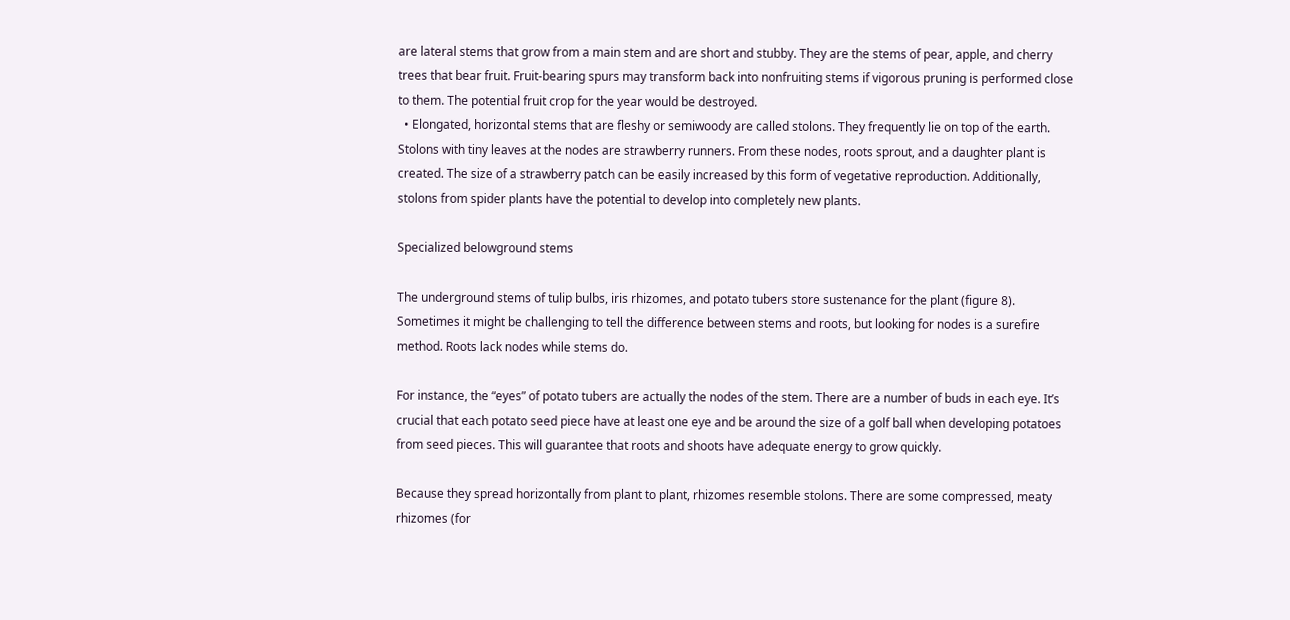are lateral stems that grow from a main stem and are short and stubby. They are the stems of pear, apple, and cherry trees that bear fruit. Fruit-bearing spurs may transform back into nonfruiting stems if vigorous pruning is performed close to them. The potential fruit crop for the year would be destroyed.
  • Elongated, horizontal stems that are fleshy or semiwoody are called stolons. They frequently lie on top of the earth. Stolons with tiny leaves at the nodes are strawberry runners. From these nodes, roots sprout, and a daughter plant is created. The size of a strawberry patch can be easily increased by this form of vegetative reproduction. Additionally, stolons from spider plants have the potential to develop into completely new plants.

Specialized belowground stems

The underground stems of tulip bulbs, iris rhizomes, and potato tubers store sustenance for the plant (figure 8). Sometimes it might be challenging to tell the difference between stems and roots, but looking for nodes is a surefire method. Roots lack nodes while stems do.

For instance, the “eyes” of potato tubers are actually the nodes of the stem. There are a number of buds in each eye. It’s crucial that each potato seed piece have at least one eye and be around the size of a golf ball when developing potatoes from seed pieces. This will guarantee that roots and shoots have adequate energy to grow quickly.

Because they spread horizontally from plant to plant, rhizomes resemble stolons. There are some compressed, meaty rhizomes (for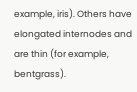example, iris). Others have elongated internodes and are thin (for example, bentgrass).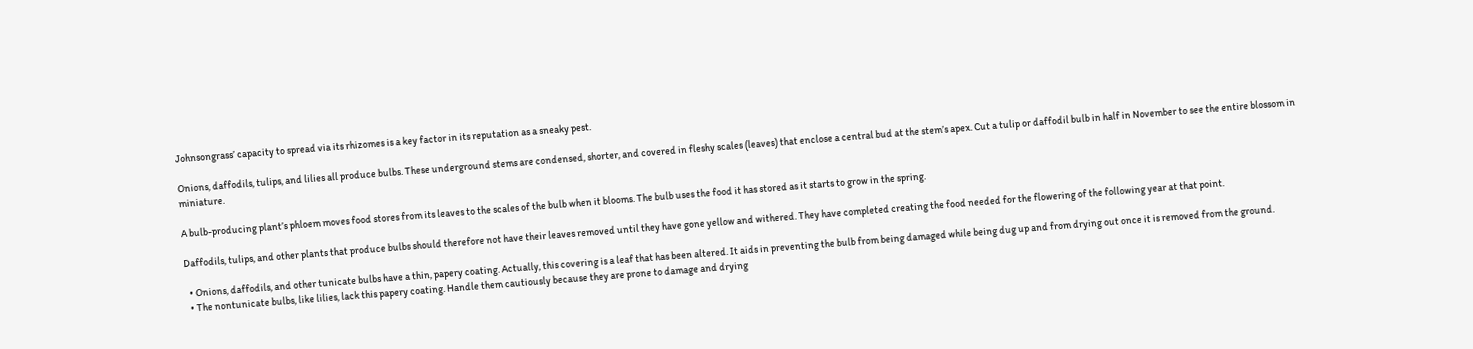Johnsongrass’ capacity to spread via its rhizomes is a key factor in its reputation as a sneaky pest.

Onions, daffodils, tulips, and lilies all produce bulbs. These underground stems are condensed, shorter, and covered in fleshy scales (leaves) that enclose a central bud at the stem’s apex. Cut a tulip or daffodil bulb in half in November to see the entire blossom in miniature.

A bulb-producing plant’s phloem moves food stores from its leaves to the scales of the bulb when it blooms. The bulb uses the food it has stored as it starts to grow in the spring.

Daffodils, tulips, and other plants that produce bulbs should therefore not have their leaves removed until they have gone yellow and withered. They have completed creating the food needed for the flowering of the following year at that point.

  • Onions, daffodils, and other tunicate bulbs have a thin, papery coating. Actually, this covering is a leaf that has been altered. It aids in preventing the bulb from being damaged while being dug up and from drying out once it is removed from the ground.
  • The nontunicate bulbs, like lilies, lack this papery coating. Handle them cautiously because they are prone to damage and drying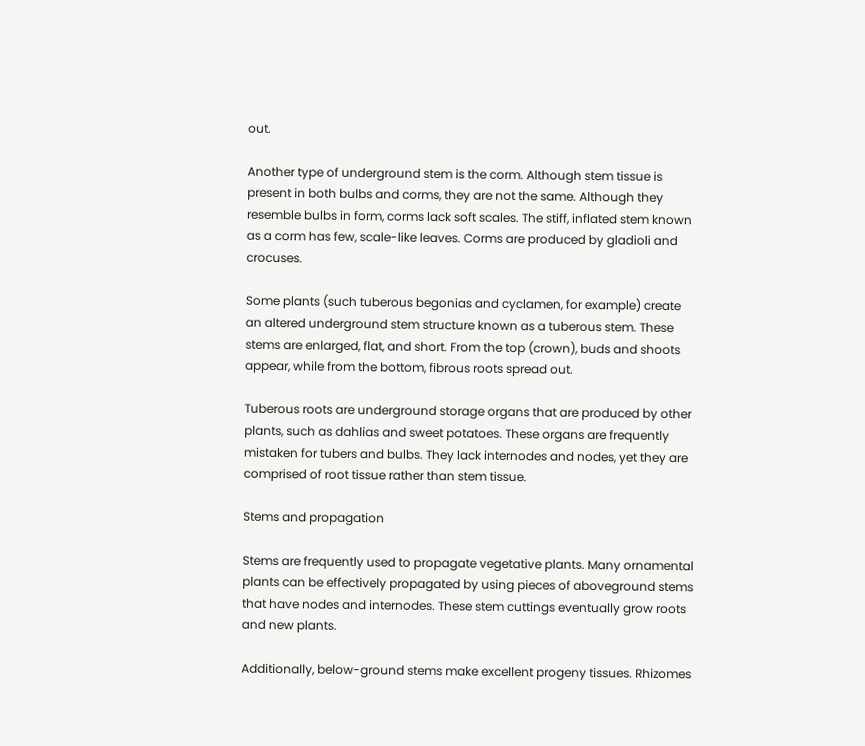out.

Another type of underground stem is the corm. Although stem tissue is present in both bulbs and corms, they are not the same. Although they resemble bulbs in form, corms lack soft scales. The stiff, inflated stem known as a corm has few, scale-like leaves. Corms are produced by gladioli and crocuses.

Some plants (such tuberous begonias and cyclamen, for example) create an altered underground stem structure known as a tuberous stem. These stems are enlarged, flat, and short. From the top (crown), buds and shoots appear, while from the bottom, fibrous roots spread out.

Tuberous roots are underground storage organs that are produced by other plants, such as dahlias and sweet potatoes. These organs are frequently mistaken for tubers and bulbs. They lack internodes and nodes, yet they are comprised of root tissue rather than stem tissue.

Stems and propagation

Stems are frequently used to propagate vegetative plants. Many ornamental plants can be effectively propagated by using pieces of aboveground stems that have nodes and internodes. These stem cuttings eventually grow roots and new plants.

Additionally, below-ground stems make excellent progeny tissues. Rhizomes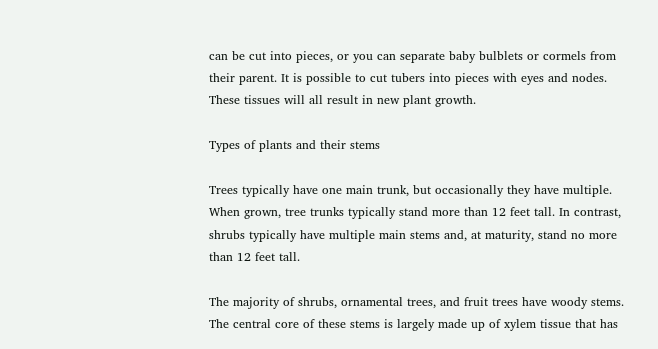can be cut into pieces, or you can separate baby bulblets or cormels from their parent. It is possible to cut tubers into pieces with eyes and nodes. These tissues will all result in new plant growth.

Types of plants and their stems

Trees typically have one main trunk, but occasionally they have multiple. When grown, tree trunks typically stand more than 12 feet tall. In contrast, shrubs typically have multiple main stems and, at maturity, stand no more than 12 feet tall.

The majority of shrubs, ornamental trees, and fruit trees have woody stems. The central core of these stems is largely made up of xylem tissue that has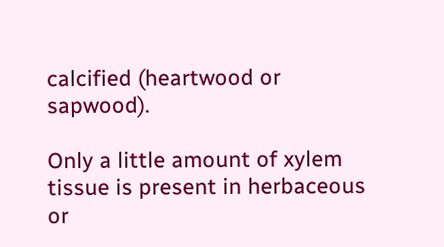calcified (heartwood or sapwood).

Only a little amount of xylem tissue is present in herbaceous or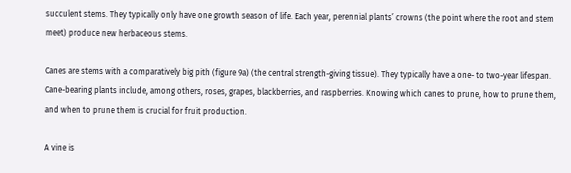succulent stems. They typically only have one growth season of life. Each year, perennial plants’ crowns (the point where the root and stem meet) produce new herbaceous stems.

Canes are stems with a comparatively big pith (figure 9a) (the central strength-giving tissue). They typically have a one- to two-year lifespan. Cane-bearing plants include, among others, roses, grapes, blackberries, and raspberries. Knowing which canes to prune, how to prune them, and when to prune them is crucial for fruit production.

A vine is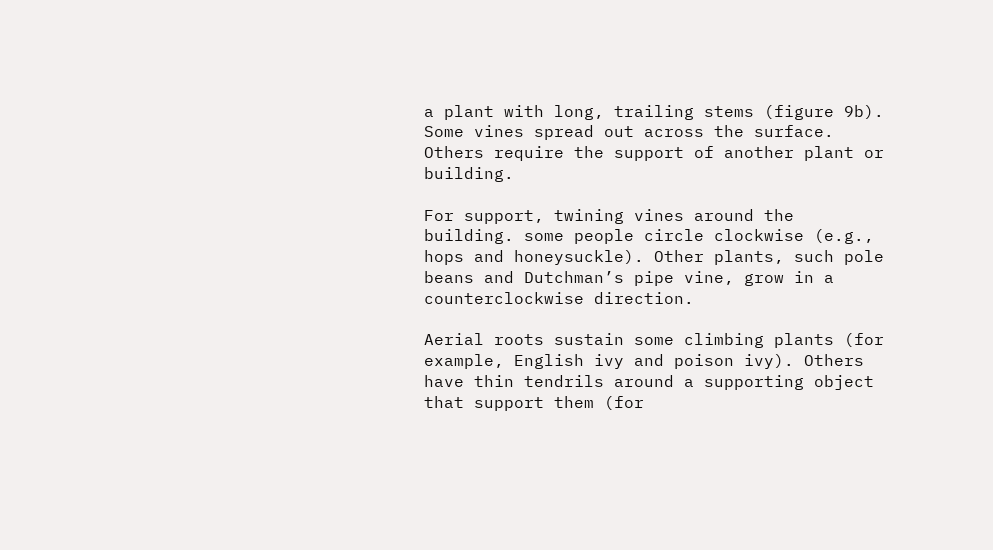a plant with long, trailing stems (figure 9b). Some vines spread out across the surface. Others require the support of another plant or building.

For support, twining vines around the building. some people circle clockwise (e.g., hops and honeysuckle). Other plants, such pole beans and Dutchman’s pipe vine, grow in a counterclockwise direction.

Aerial roots sustain some climbing plants (for example, English ivy and poison ivy). Others have thin tendrils around a supporting object that support them (for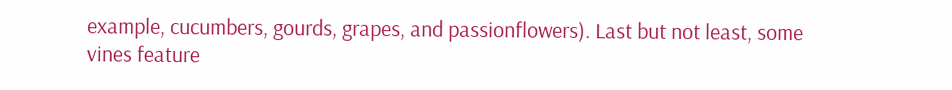example, cucumbers, gourds, grapes, and passionflowers). Last but not least, some vines feature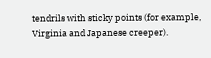tendrils with sticky points (for example, Virginia and Japanese creeper).